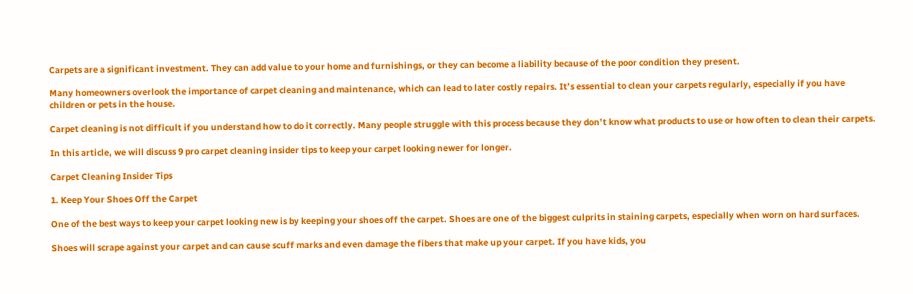Carpets are a significant investment. They can add value to your home and furnishings, or they can become a liability because of the poor condition they present.

Many homeowners overlook the importance of carpet cleaning and maintenance, which can lead to later costly repairs. It’s essential to clean your carpets regularly, especially if you have children or pets in the house.

Carpet cleaning is not difficult if you understand how to do it correctly. Many people struggle with this process because they don’t know what products to use or how often to clean their carpets.

In this article, we will discuss 9 pro carpet cleaning insider tips to keep your carpet looking newer for longer.

Carpet Cleaning Insider Tips

1. Keep Your Shoes Off the Carpet

One of the best ways to keep your carpet looking new is by keeping your shoes off the carpet. Shoes are one of the biggest culprits in staining carpets, especially when worn on hard surfaces.

Shoes will scrape against your carpet and can cause scuff marks and even damage the fibers that make up your carpet. If you have kids, you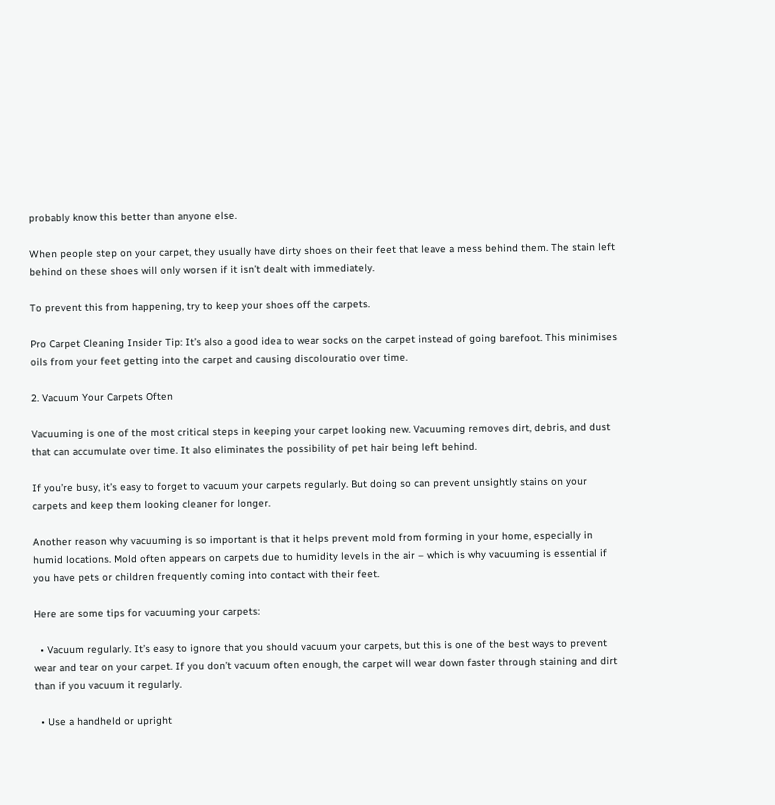probably know this better than anyone else.

When people step on your carpet, they usually have dirty shoes on their feet that leave a mess behind them. The stain left behind on these shoes will only worsen if it isn’t dealt with immediately.

To prevent this from happening, try to keep your shoes off the carpets.

Pro Carpet Cleaning Insider Tip: It’s also a good idea to wear socks on the carpet instead of going barefoot. This minimises oils from your feet getting into the carpet and causing discolouratio over time.

2. Vacuum Your Carpets Often

Vacuuming is one of the most critical steps in keeping your carpet looking new. Vacuuming removes dirt, debris, and dust that can accumulate over time. It also eliminates the possibility of pet hair being left behind.

If you’re busy, it’s easy to forget to vacuum your carpets regularly. But doing so can prevent unsightly stains on your carpets and keep them looking cleaner for longer.

Another reason why vacuuming is so important is that it helps prevent mold from forming in your home, especially in humid locations. Mold often appears on carpets due to humidity levels in the air – which is why vacuuming is essential if you have pets or children frequently coming into contact with their feet.

Here are some tips for vacuuming your carpets:

  • Vacuum regularly. It’s easy to ignore that you should vacuum your carpets, but this is one of the best ways to prevent wear and tear on your carpet. If you don’t vacuum often enough, the carpet will wear down faster through staining and dirt than if you vacuum it regularly.

  • Use a handheld or upright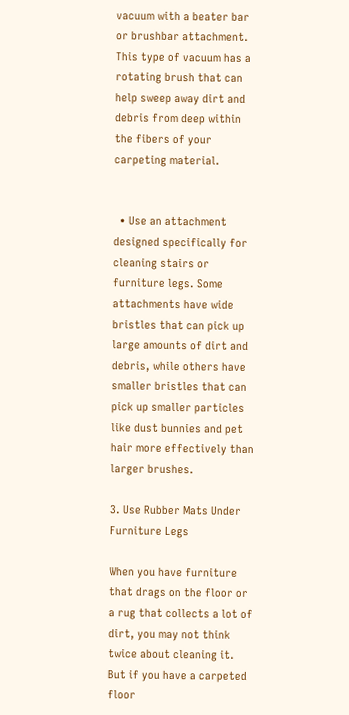vacuum with a beater bar or brushbar attachment. This type of vacuum has a rotating brush that can help sweep away dirt and debris from deep within the fibers of your carpeting material.


  • Use an attachment designed specifically for cleaning stairs or furniture legs. Some attachments have wide bristles that can pick up large amounts of dirt and debris, while others have smaller bristles that can pick up smaller particles like dust bunnies and pet hair more effectively than larger brushes.

3. Use Rubber Mats Under Furniture Legs

When you have furniture that drags on the floor or a rug that collects a lot of dirt, you may not think twice about cleaning it. But if you have a carpeted floor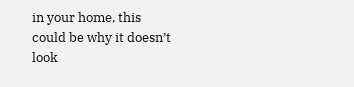in your home, this could be why it doesn’t look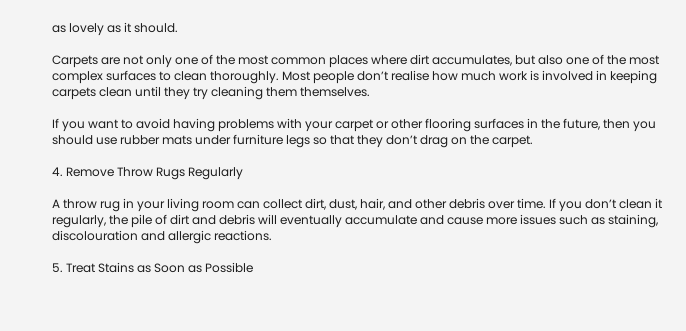as lovely as it should.

Carpets are not only one of the most common places where dirt accumulates, but also one of the most complex surfaces to clean thoroughly. Most people don’t realise how much work is involved in keeping carpets clean until they try cleaning them themselves.

If you want to avoid having problems with your carpet or other flooring surfaces in the future, then you should use rubber mats under furniture legs so that they don’t drag on the carpet.

4. Remove Throw Rugs Regularly

A throw rug in your living room can collect dirt, dust, hair, and other debris over time. If you don’t clean it regularly, the pile of dirt and debris will eventually accumulate and cause more issues such as staining, discolouration and allergic reactions.

5. Treat Stains as Soon as Possible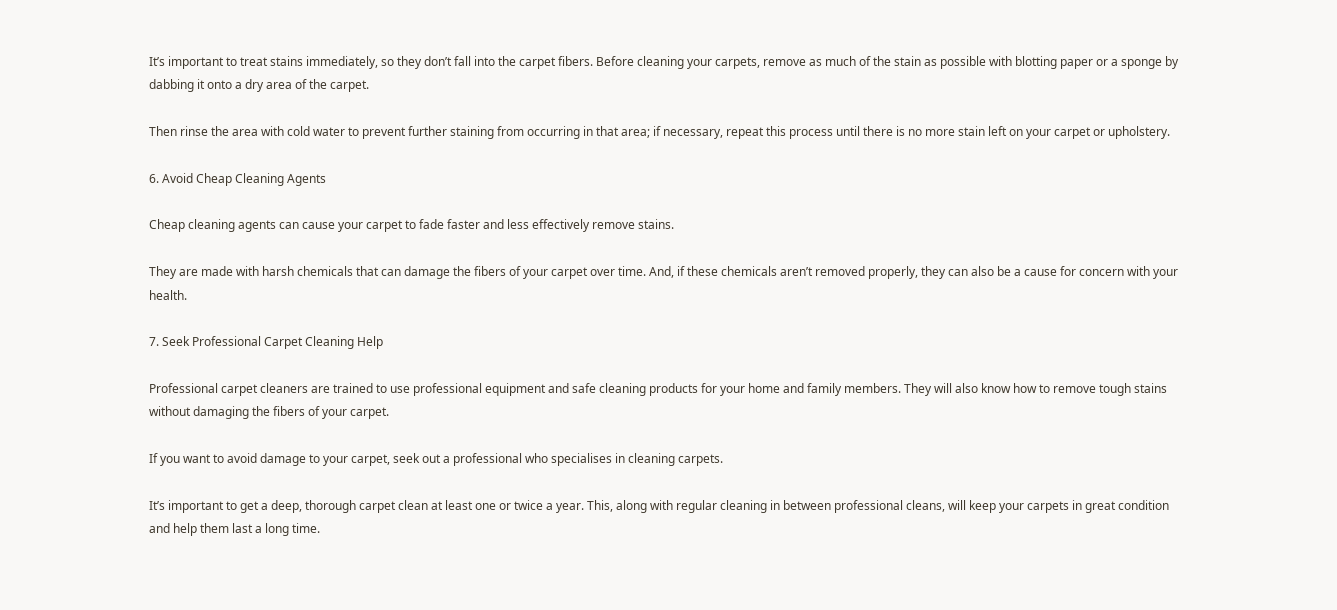It’s important to treat stains immediately, so they don’t fall into the carpet fibers. Before cleaning your carpets, remove as much of the stain as possible with blotting paper or a sponge by dabbing it onto a dry area of the carpet.

Then rinse the area with cold water to prevent further staining from occurring in that area; if necessary, repeat this process until there is no more stain left on your carpet or upholstery.

6. Avoid Cheap Cleaning Agents

Cheap cleaning agents can cause your carpet to fade faster and less effectively remove stains.

They are made with harsh chemicals that can damage the fibers of your carpet over time. And, if these chemicals aren’t removed properly, they can also be a cause for concern with your health.

7. Seek Professional Carpet Cleaning Help

Professional carpet cleaners are trained to use professional equipment and safe cleaning products for your home and family members. They will also know how to remove tough stains without damaging the fibers of your carpet.

If you want to avoid damage to your carpet, seek out a professional who specialises in cleaning carpets.

It’s important to get a deep, thorough carpet clean at least one or twice a year. This, along with regular cleaning in between professional cleans, will keep your carpets in great condition and help them last a long time.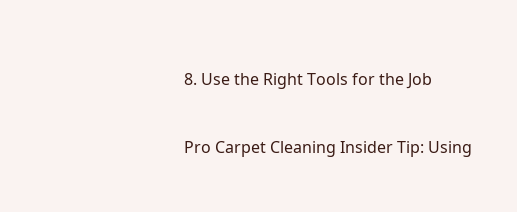8. Use the Right Tools for the Job


Pro Carpet Cleaning Insider Tip: Using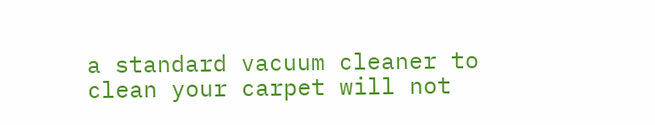a standard vacuum cleaner to clean your carpet will not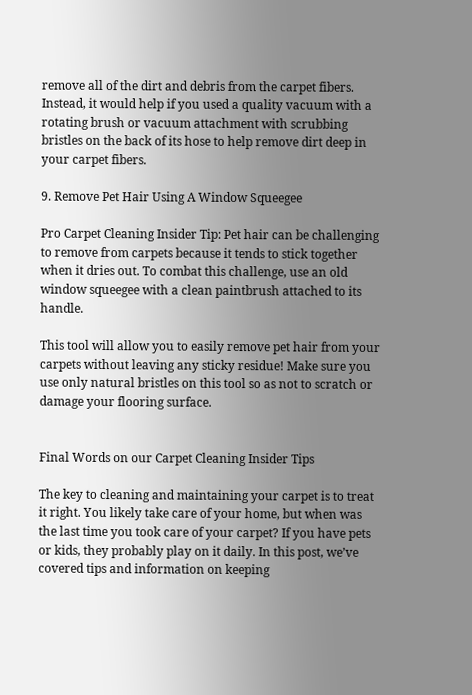remove all of the dirt and debris from the carpet fibers. Instead, it would help if you used a quality vacuum with a rotating brush or vacuum attachment with scrubbing bristles on the back of its hose to help remove dirt deep in your carpet fibers.

9. Remove Pet Hair Using A Window Squeegee

Pro Carpet Cleaning Insider Tip: Pet hair can be challenging to remove from carpets because it tends to stick together when it dries out. To combat this challenge, use an old window squeegee with a clean paintbrush attached to its handle.

This tool will allow you to easily remove pet hair from your carpets without leaving any sticky residue! Make sure you use only natural bristles on this tool so as not to scratch or damage your flooring surface.


Final Words on our Carpet Cleaning Insider Tips

The key to cleaning and maintaining your carpet is to treat it right. You likely take care of your home, but when was the last time you took care of your carpet? If you have pets or kids, they probably play on it daily. In this post, we’ve covered tips and information on keeping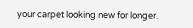your carpet looking new for longer.